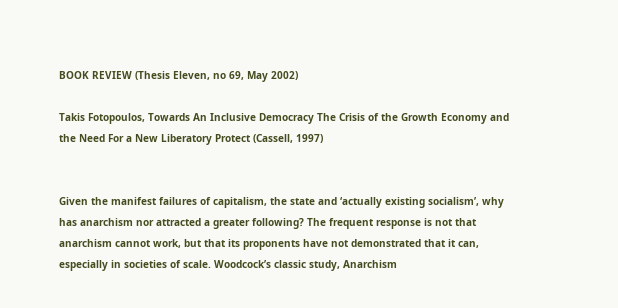BOOK REVIEW (Thesis Eleven, no 69, May 2002)

Takis Fotopoulos, Towards An Inclusive Democracy The Crisis of the Growth Economy and the Need For a New Liberatory Protect (Cassell, 1997)


Given the manifest failures of capitalism, the state and ‘actually existing socialism’, why has anarchism nor attracted a greater following? The frequent response is not that anarchism cannot work, but that its proponents have not demonstrated that it can, especially in societies of scale. Woodcock’s classic study, Anarchism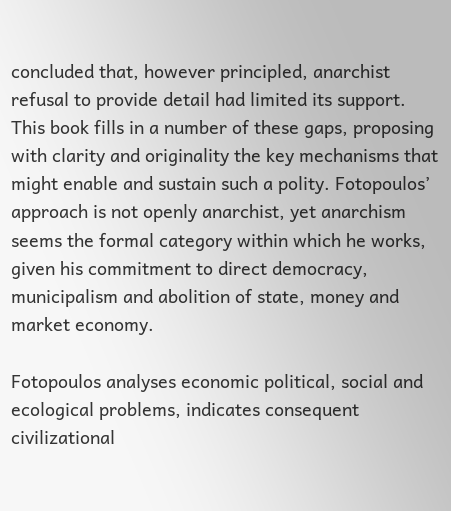concluded that, however principled, anarchist refusal to provide detail had limited its support. This book fills in a number of these gaps, proposing with clarity and originality the key mechanisms that might enable and sustain such a polity. Fotopoulos’ approach is not openly anarchist, yet anarchism seems the formal category within which he works, given his commitment to direct democracy, municipalism and abolition of state, money and market economy.

Fotopoulos analyses economic political, social and ecological problems, indicates consequent civilizational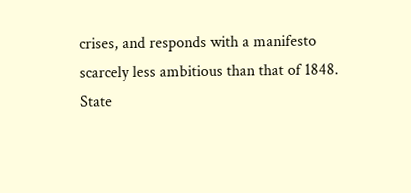crises, and responds with a manifesto scarcely less ambitious than that of 1848. State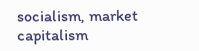socialism, market capitalism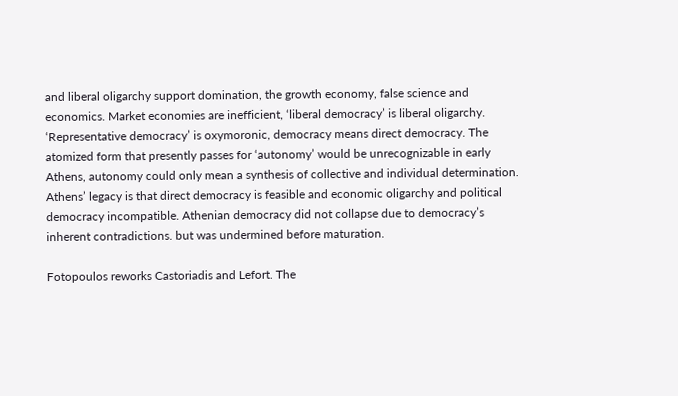and liberal oligarchy support domination, the growth economy, false science and economics. Market economies are inefficient, ‘liberal democracy’ is liberal oligarchy. ‘Representative democracy’ is oxymoronic, democracy means direct democracy. The atomized form that presently passes for ‘autonomy’ would be unrecognizable in early Athens, autonomy could only mean a synthesis of collective and individual determination. Athens’ legacy is that direct democracy is feasible and economic oligarchy and political democracy incompatible. Athenian democracy did not collapse due to democracy’s inherent contradictions. but was undermined before maturation.

Fotopoulos reworks Castoriadis and Lefort. The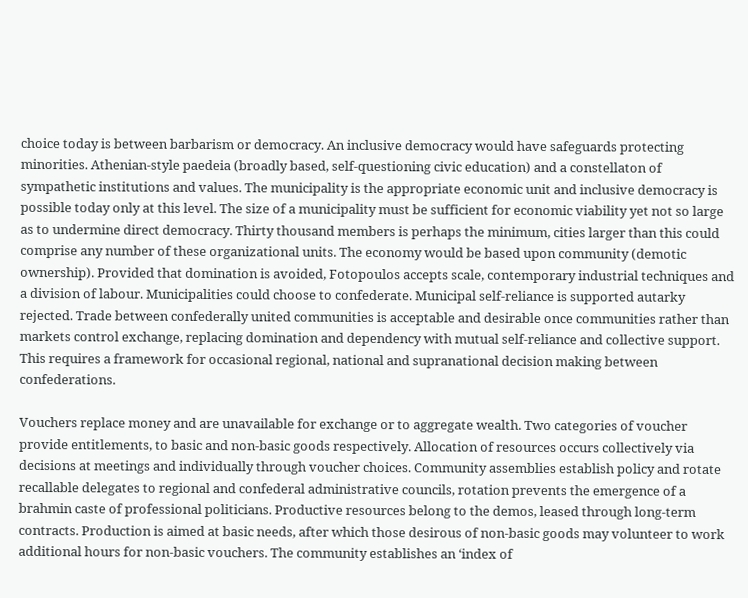choice today is between barbarism or democracy. An inclusive democracy would have safeguards protecting minorities. Athenian-style paedeia (broadly based, self-questioning civic education) and a constellaton of sympathetic institutions and values. The municipality is the appropriate economic unit and inclusive democracy is possible today only at this level. The size of a municipality must be sufficient for economic viability yet not so large as to undermine direct democracy. Thirty thousand members is perhaps the minimum, cities larger than this could comprise any number of these organizational units. The economy would be based upon community (demotic ownership). Provided that domination is avoided, Fotopoulos accepts scale, contemporary industrial techniques and a division of labour. Municipalities could choose to confederate. Municipal self-reliance is supported autarky rejected. Trade between confederally united communities is acceptable and desirable once communities rather than markets control exchange, replacing domination and dependency with mutual self-reliance and collective support. This requires a framework for occasional regional, national and supranational decision making between confederations.

Vouchers replace money and are unavailable for exchange or to aggregate wealth. Two categories of voucher provide entitlements, to basic and non-basic goods respectively. Allocation of resources occurs collectively via decisions at meetings and individually through voucher choices. Community assemblies establish policy and rotate recallable delegates to regional and confederal administrative councils, rotation prevents the emergence of a brahmin caste of professional politicians. Productive resources belong to the demos, leased through long-term contracts. Production is aimed at basic needs, after which those desirous of non-basic goods may volunteer to work additional hours for non-basic vouchers. The community establishes an ‘index of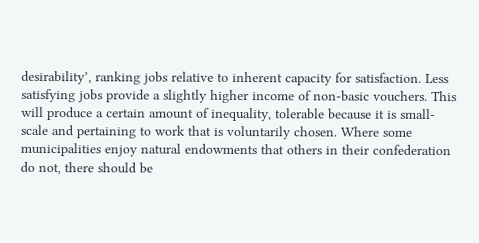desirability’, ranking jobs relative to inherent capacity for satisfaction. Less satisfying jobs provide a slightly higher income of non-basic vouchers. This will produce a certain amount of inequality, tolerable because it is small-scale and pertaining to work that is voluntarily chosen. Where some municipalities enjoy natural endowments that others in their confederation do not, there should be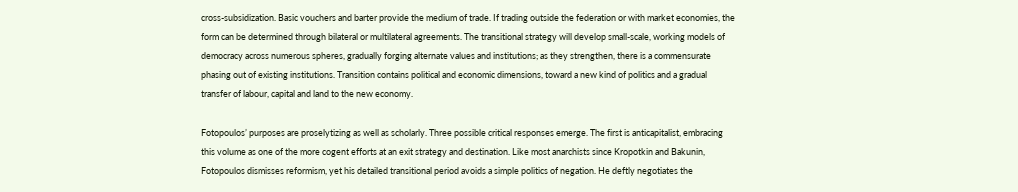cross-subsidization. Basic vouchers and barter provide the medium of trade. If trading outside the federation or with market economies, the form can be determined through bilateral or multilateral agreements. The transitional strategy will develop small-scale, working models of democracy across numerous spheres, gradually forging alternate values and institutions; as they strengthen, there is a commensurate phasing out of existing institutions. Transition contains political and economic dimensions, toward a new kind of politics and a gradual transfer of labour, capital and land to the new economy.

Fotopoulos’ purposes are proselytizing as well as scholarly. Three possible critical responses emerge. The first is anticapitalist, embracing this volume as one of the more cogent efforts at an exit strategy and destination. Like most anarchists since Kropotkin and Bakunin, Fotopoulos dismisses reformism, yet his detailed transitional period avoids a simple politics of negation. He deftly negotiates the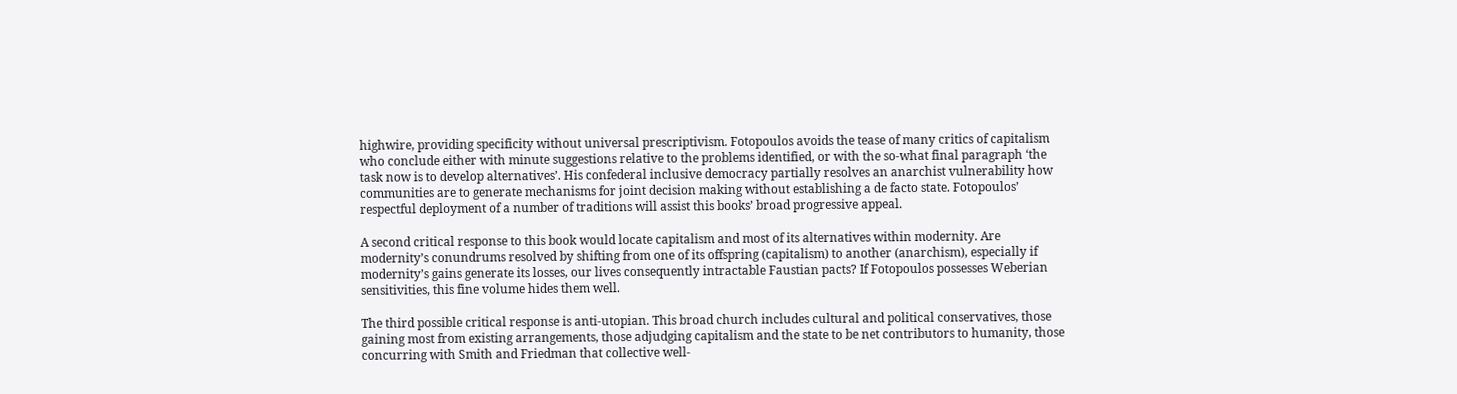highwire, providing specificity without universal prescriptivism. Fotopoulos avoids the tease of many critics of capitalism who conclude either with minute suggestions relative to the problems identified, or with the so-what final paragraph ‘the task now is to develop alternatives’. His confederal inclusive democracy partially resolves an anarchist vulnerability how communities are to generate mechanisms for joint decision making without establishing a de facto state. Fotopoulos’ respectful deployment of a number of traditions will assist this books’ broad progressive appeal.

A second critical response to this book would locate capitalism and most of its alternatives within modernity. Are modernity’s conundrums resolved by shifting from one of its offspring (capitalism) to another (anarchism), especially if modernity’s gains generate its losses, our lives consequently intractable Faustian pacts? If Fotopoulos possesses Weberian sensitivities, this fine volume hides them well.

The third possible critical response is anti-utopian. This broad church includes cultural and political conservatives, those gaining most from existing arrangements, those adjudging capitalism and the state to be net contributors to humanity, those concurring with Smith and Friedman that collective well-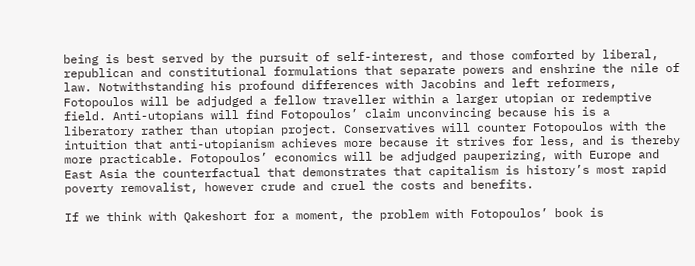being is best served by the pursuit of self-interest, and those comforted by liberal, republican and constitutional formulations that separate powers and enshrine the nile of law. Notwithstanding his profound differences with Jacobins and left reformers, Fotopoulos will be adjudged a fellow traveller within a larger utopian or redemptive field. Anti-utopians will find Fotopoulos’ claim unconvincing because his is a liberatory rather than utopian project. Conservatives will counter Fotopoulos with the intuition that anti-utopianism achieves more because it strives for less, and is thereby more practicable. Fotopoulos’ economics will be adjudged pauperizing, with Europe and East Asia the counterfactual that demonstrates that capitalism is history’s most rapid poverty removalist, however crude and cruel the costs and benefits.

If we think with Qakeshort for a moment, the problem with Fotopoulos’ book is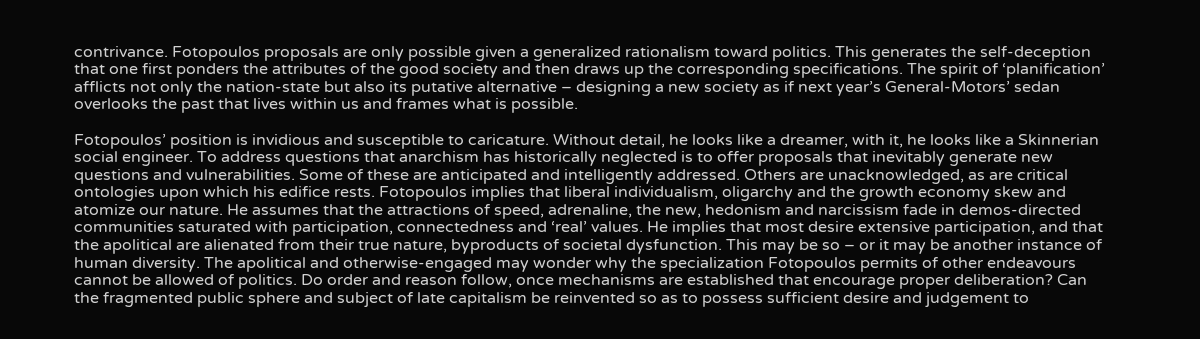contrivance. Fotopoulos proposals are only possible given a generalized rationalism toward politics. This generates the self-deception that one first ponders the attributes of the good society and then draws up the corresponding specifications. The spirit of ‘planification’ afflicts not only the nation-state but also its putative alternative – designing a new society as if next year’s General-Motors’ sedan overlooks the past that lives within us and frames what is possible.

Fotopoulos’ position is invidious and susceptible to caricature. Without detail, he looks like a dreamer, with it, he looks like a Skinnerian social engineer. To address questions that anarchism has historically neglected is to offer proposals that inevitably generate new questions and vulnerabilities. Some of these are anticipated and intelligently addressed. Others are unacknowledged, as are critical ontologies upon which his edifice rests. Fotopoulos implies that liberal individualism, oligarchy and the growth economy skew and atomize our nature. He assumes that the attractions of speed, adrenaline, the new, hedonism and narcissism fade in demos-directed communities saturated with participation, connectedness and ‘real’ values. He implies that most desire extensive participation, and that the apolitical are alienated from their true nature, byproducts of societal dysfunction. This may be so – or it may be another instance of human diversity. The apolitical and otherwise-engaged may wonder why the specialization Fotopoulos permits of other endeavours cannot be allowed of politics. Do order and reason follow, once mechanisms are established that encourage proper deliberation? Can the fragmented public sphere and subject of late capitalism be reinvented so as to possess sufficient desire and judgement to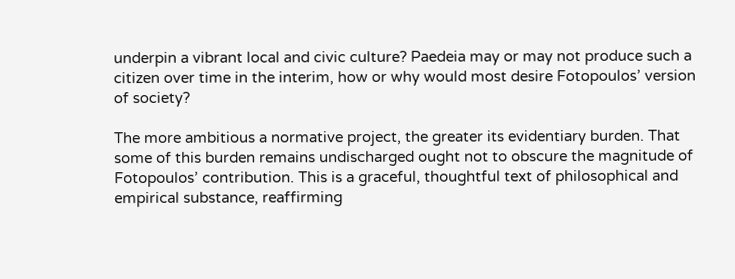underpin a vibrant local and civic culture? Paedeia may or may not produce such a citizen over time in the interim, how or why would most desire Fotopoulos’ version of society?

The more ambitious a normative project, the greater its evidentiary burden. That some of this burden remains undischarged ought not to obscure the magnitude of Fotopoulos’ contribution. This is a graceful, thoughtful text of philosophical and empirical substance, reaffirming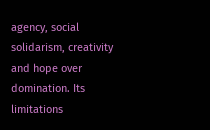agency, social solidarism, creativity and hope over domination. Its limitations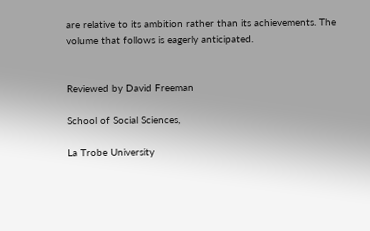are relative to its ambition rather than its achievements. The volume that follows is eagerly anticipated.


Reviewed by David Freeman

School of Social Sciences,

La Trobe University